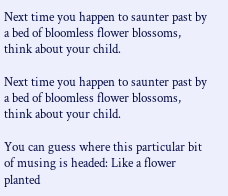Next time you happen to saunter past by a bed of bloomless flower blossoms, think about your child.

Next time you happen to saunter past by a bed of bloomless flower blossoms, think about your child.

You can guess where this particular bit of musing is headed: Like a flower planted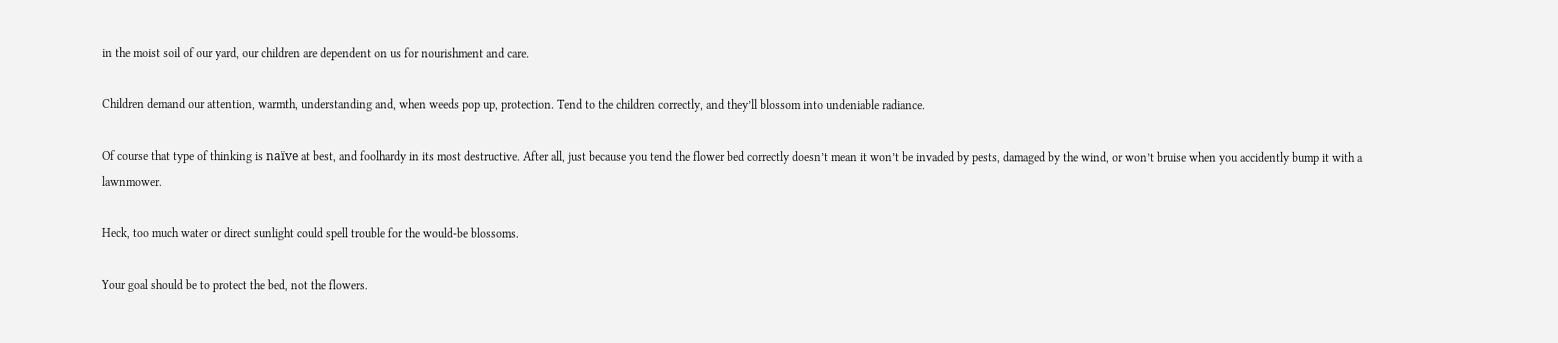in the moist soil of our yard, our children are dependent on us for nourishment and care.

Children demand our attention, warmth, understanding and, when weeds pop up, protection. Tend to the children correctly, and they’ll blossom into undeniable radiance.

Of course that type of thinking is naïve at best, and foolhardy in its most destructive. After all, just because you tend the flower bed correctly doesn’t mean it won’t be invaded by pests, damaged by the wind, or won’t bruise when you accidently bump it with a lawnmower.

Heck, too much water or direct sunlight could spell trouble for the would-be blossoms.

Your goal should be to protect the bed, not the flowers.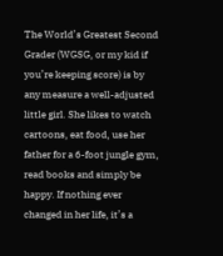The World’s Greatest Second Grader (WGSG, or my kid if you’re keeping score) is by any measure a well-adjusted little girl. She likes to watch cartoons, eat food, use her father for a 6-foot jungle gym, read books and simply be happy. If nothing ever changed in her life, it’s a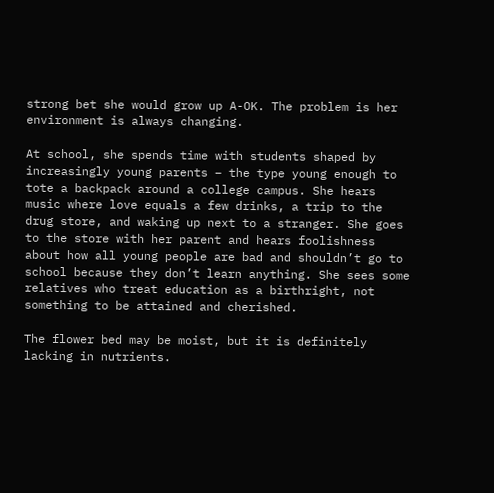strong bet she would grow up A-OK. The problem is her environment is always changing.

At school, she spends time with students shaped by increasingly young parents – the type young enough to tote a backpack around a college campus. She hears music where love equals a few drinks, a trip to the drug store, and waking up next to a stranger. She goes to the store with her parent and hears foolishness about how all young people are bad and shouldn’t go to school because they don’t learn anything. She sees some relatives who treat education as a birthright, not something to be attained and cherished.

The flower bed may be moist, but it is definitely lacking in nutrients.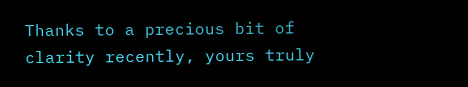Thanks to a precious bit of clarity recently, yours truly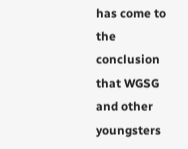has come to the conclusion that WGSG and other youngsters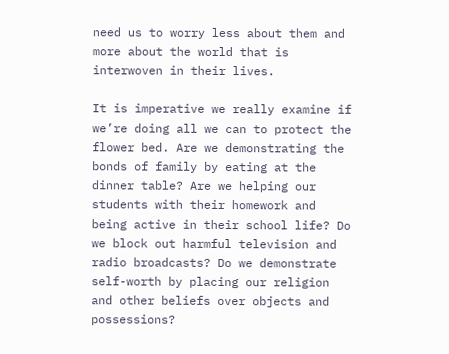need us to worry less about them and more about the world that is interwoven in their lives.

It is imperative we really examine if we’re doing all we can to protect the flower bed. Are we demonstrating the bonds of family by eating at the dinner table? Are we helping our students with their homework and being active in their school life? Do we block out harmful television and radio broadcasts? Do we demonstrate self-worth by placing our religion and other beliefs over objects and possessions?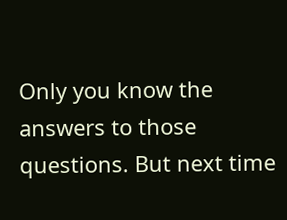Only you know the answers to those questions. But next time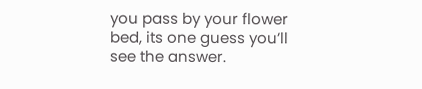you pass by your flower bed, its one guess you’ll see the answer.